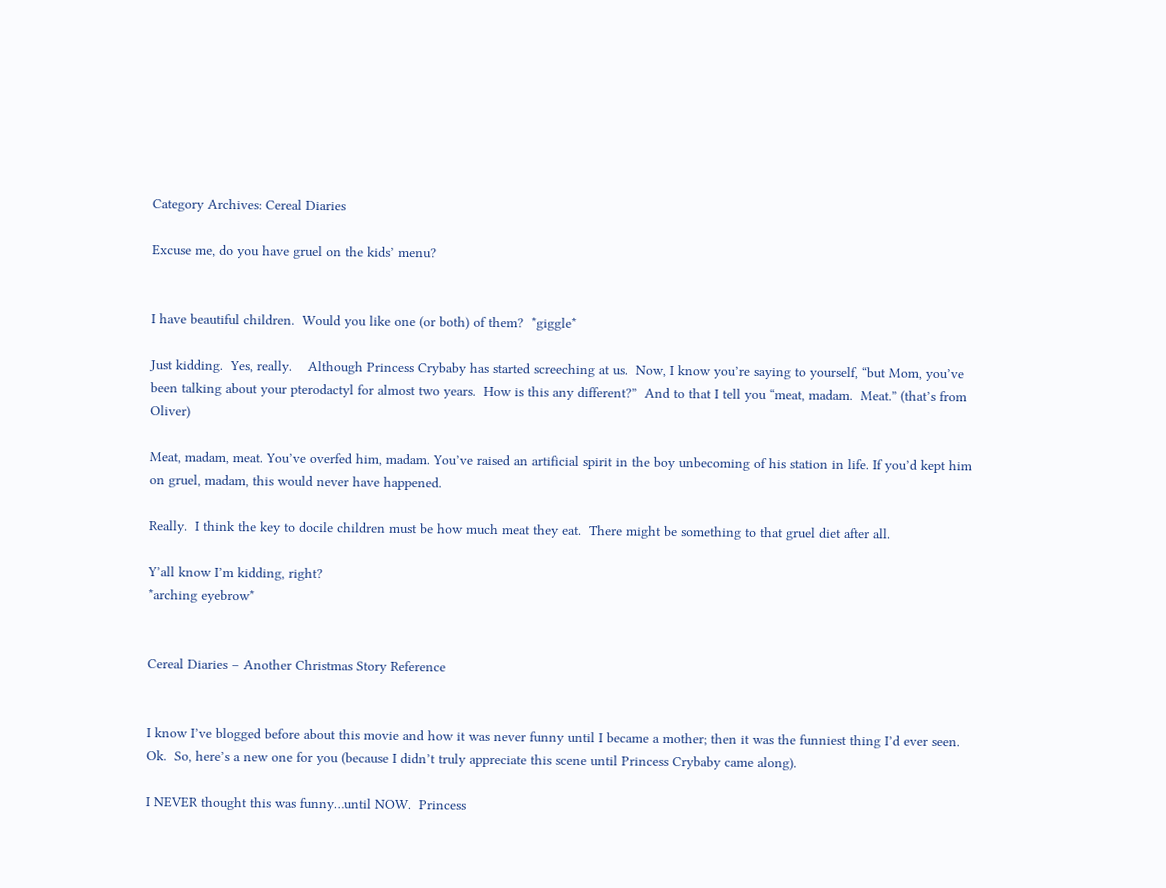Category Archives: Cereal Diaries

Excuse me, do you have gruel on the kids’ menu?


I have beautiful children.  Would you like one (or both) of them?  *giggle*

Just kidding.  Yes, really.    Although Princess Crybaby has started screeching at us.  Now, I know you’re saying to yourself, “but Mom, you’ve been talking about your pterodactyl for almost two years.  How is this any different?”  And to that I tell you “meat, madam.  Meat.” (that’s from Oliver)

Meat, madam, meat. You’ve overfed him, madam. You’ve raised an artificial spirit in the boy unbecoming of his station in life. If you’d kept him on gruel, madam, this would never have happened.

Really.  I think the key to docile children must be how much meat they eat.  There might be something to that gruel diet after all.

Y’all know I’m kidding, right?
*arching eyebrow*


Cereal Diaries – Another Christmas Story Reference


I know I’ve blogged before about this movie and how it was never funny until I became a mother; then it was the funniest thing I’d ever seen.  Ok.  So, here’s a new one for you (because I didn’t truly appreciate this scene until Princess Crybaby came along).

I NEVER thought this was funny…until NOW.  Princess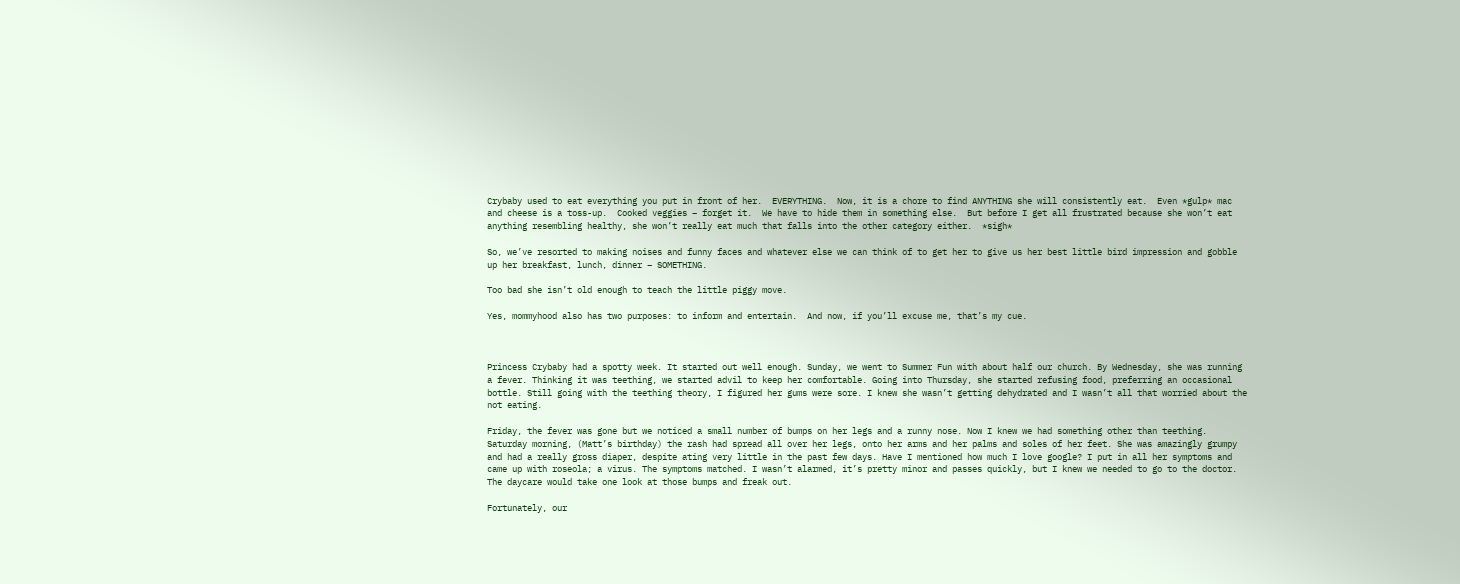Crybaby used to eat everything you put in front of her.  EVERYTHING.  Now, it is a chore to find ANYTHING she will consistently eat.  Even *gulp* mac and cheese is a toss-up.  Cooked veggies – forget it.  We have to hide them in something else.  But before I get all frustrated because she won’t eat anything resembling healthy, she won’t really eat much that falls into the other category either.  *sigh*

So, we’ve resorted to making noises and funny faces and whatever else we can think of to get her to give us her best little bird impression and gobble up her breakfast, lunch, dinner – SOMETHING.

Too bad she isn’t old enough to teach the little piggy move.

Yes, mommyhood also has two purposes: to inform and entertain.  And now, if you’ll excuse me, that’s my cue.



Princess Crybaby had a spotty week. It started out well enough. Sunday, we went to Summer Fun with about half our church. By Wednesday, she was running a fever. Thinking it was teething, we started advil to keep her comfortable. Going into Thursday, she started refusing food, preferring an occasional bottle. Still going with the teething theory, I figured her gums were sore. I knew she wasn’t getting dehydrated and I wasn’t all that worried about the not eating.

Friday, the fever was gone but we noticed a small number of bumps on her legs and a runny nose. Now I knew we had something other than teething. Saturday morning, (Matt’s birthday) the rash had spread all over her legs, onto her arms and her palms and soles of her feet. She was amazingly grumpy and had a really gross diaper, despite ating very little in the past few days. Have I mentioned how much I love google? I put in all her symptoms and came up with roseola; a virus. The symptoms matched. I wasn’t alarmed, it’s pretty minor and passes quickly, but I knew we needed to go to the doctor. The daycare would take one look at those bumps and freak out.

Fortunately, our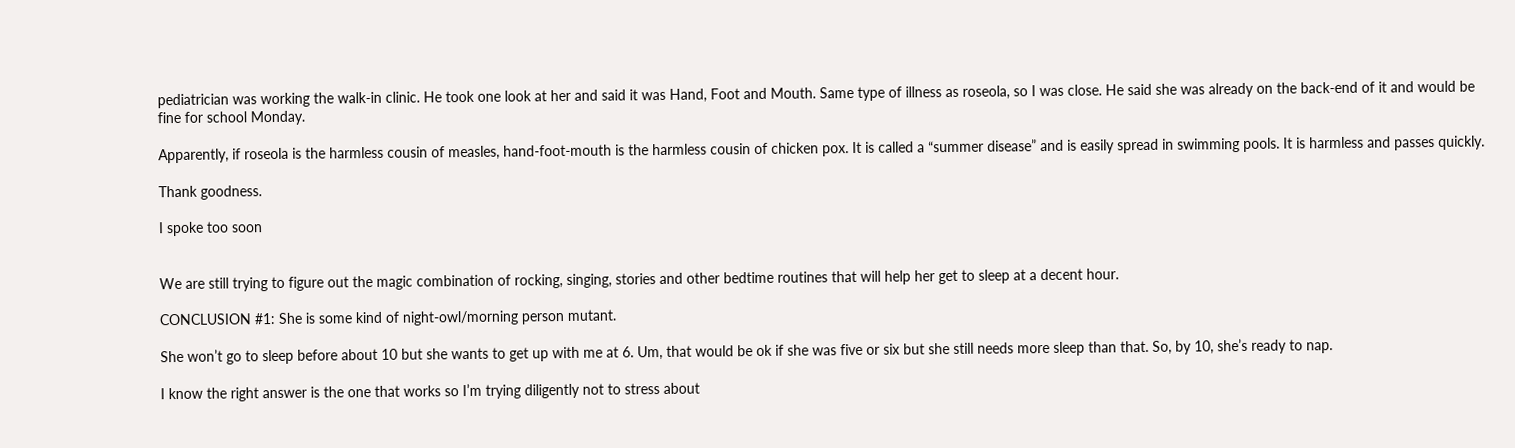pediatrician was working the walk-in clinic. He took one look at her and said it was Hand, Foot and Mouth. Same type of illness as roseola, so I was close. He said she was already on the back-end of it and would be fine for school Monday.

Apparently, if roseola is the harmless cousin of measles, hand-foot-mouth is the harmless cousin of chicken pox. It is called a “summer disease” and is easily spread in swimming pools. It is harmless and passes quickly.

Thank goodness.

I spoke too soon


We are still trying to figure out the magic combination of rocking, singing, stories and other bedtime routines that will help her get to sleep at a decent hour.

CONCLUSION #1: She is some kind of night-owl/morning person mutant.

She won’t go to sleep before about 10 but she wants to get up with me at 6. Um, that would be ok if she was five or six but she still needs more sleep than that. So, by 10, she’s ready to nap.

I know the right answer is the one that works so I’m trying diligently not to stress about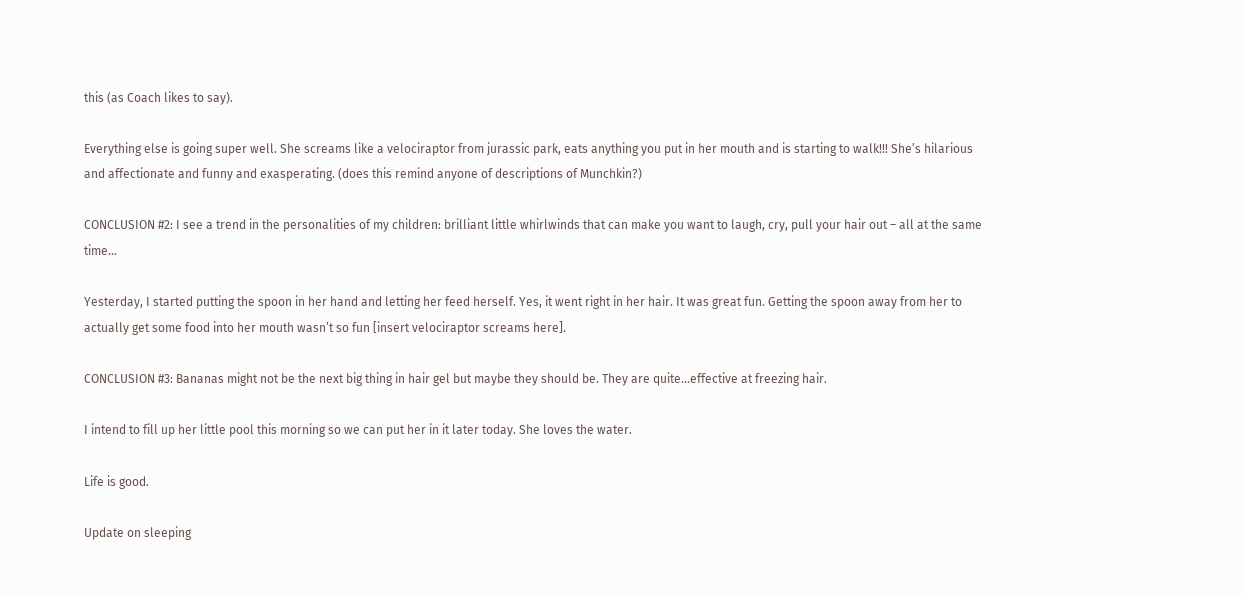this (as Coach likes to say).

Everything else is going super well. She screams like a velociraptor from jurassic park, eats anything you put in her mouth and is starting to walk!!! She’s hilarious and affectionate and funny and exasperating. (does this remind anyone of descriptions of Munchkin?)

CONCLUSION #2: I see a trend in the personalities of my children: brilliant little whirlwinds that can make you want to laugh, cry, pull your hair out – all at the same time…

Yesterday, I started putting the spoon in her hand and letting her feed herself. Yes, it went right in her hair. It was great fun. Getting the spoon away from her to actually get some food into her mouth wasn’t so fun [insert velociraptor screams here].

CONCLUSION #3: Bananas might not be the next big thing in hair gel but maybe they should be. They are quite…effective at freezing hair.

I intend to fill up her little pool this morning so we can put her in it later today. She loves the water.

Life is good.

Update on sleeping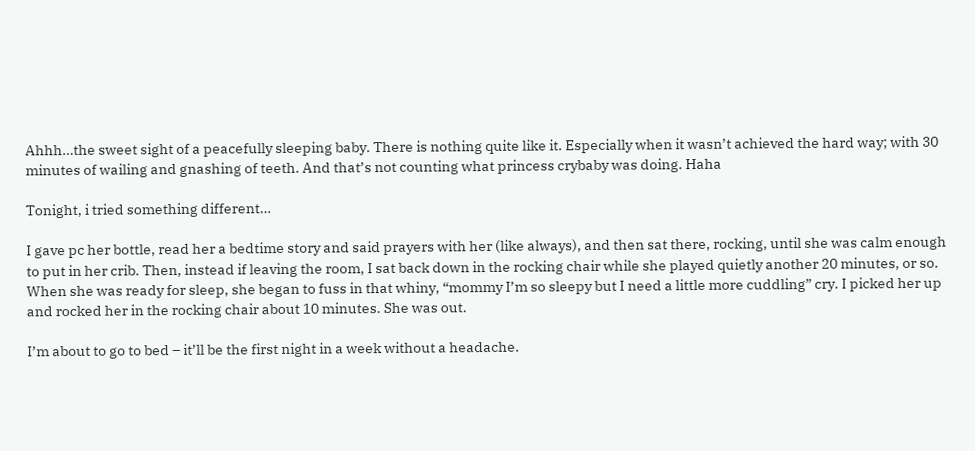Ahhh…the sweet sight of a peacefully sleeping baby. There is nothing quite like it. Especially when it wasn’t achieved the hard way; with 30 minutes of wailing and gnashing of teeth. And that’s not counting what princess crybaby was doing. Haha

Tonight, i tried something different…

I gave pc her bottle, read her a bedtime story and said prayers with her (like always), and then sat there, rocking, until she was calm enough to put in her crib. Then, instead if leaving the room, I sat back down in the rocking chair while she played quietly another 20 minutes, or so. When she was ready for sleep, she began to fuss in that whiny, “mommy I’m so sleepy but I need a little more cuddling” cry. I picked her up and rocked her in the rocking chair about 10 minutes. She was out.

I’m about to go to bed – it’ll be the first night in a week without a headache.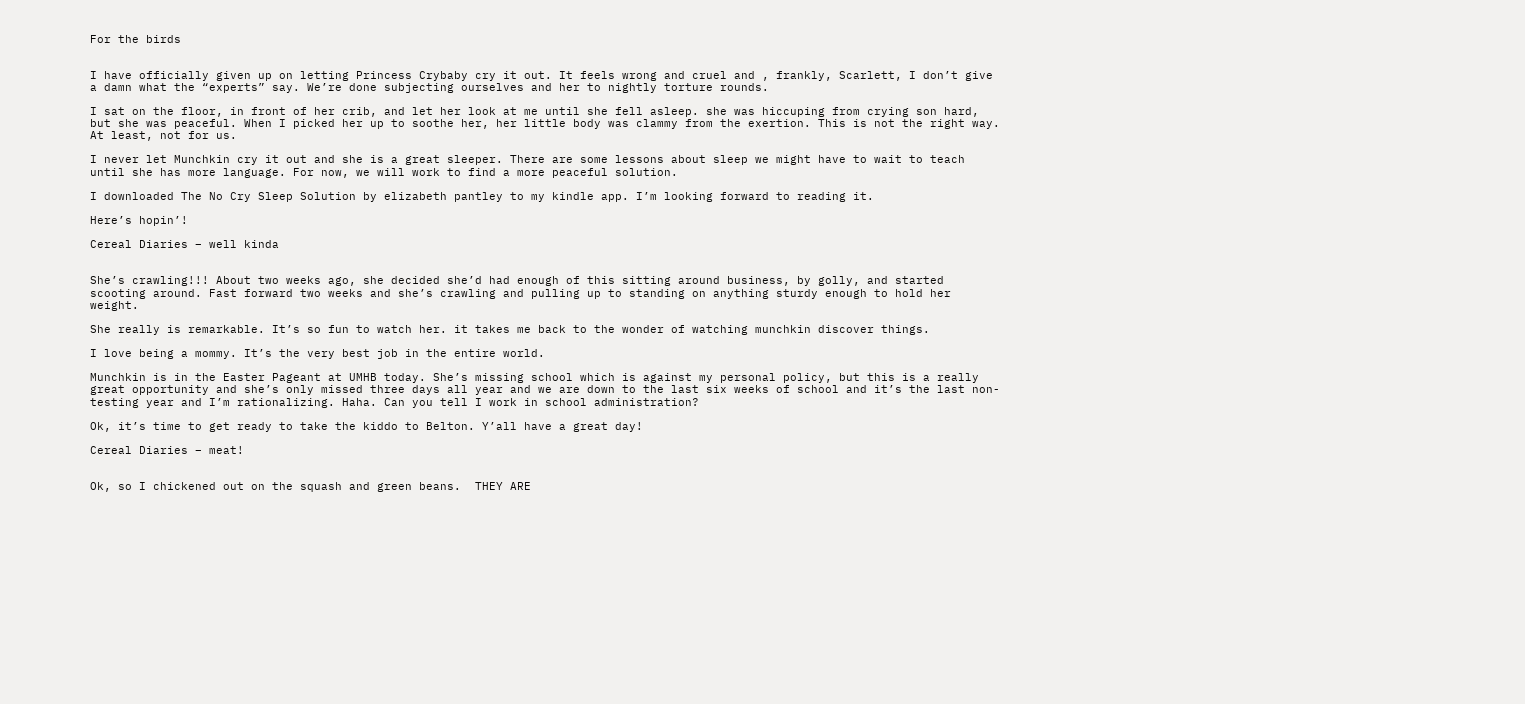For the birds


I have officially given up on letting Princess Crybaby cry it out. It feels wrong and cruel and , frankly, Scarlett, I don’t give a damn what the “experts” say. We’re done subjecting ourselves and her to nightly torture rounds.

I sat on the floor, in front of her crib, and let her look at me until she fell asleep. she was hiccuping from crying son hard, but she was peaceful. When I picked her up to soothe her, her little body was clammy from the exertion. This is not the right way. At least, not for us.

I never let Munchkin cry it out and she is a great sleeper. There are some lessons about sleep we might have to wait to teach until she has more language. For now, we will work to find a more peaceful solution.

I downloaded The No Cry Sleep Solution by elizabeth pantley to my kindle app. I’m looking forward to reading it.

Here’s hopin’!

Cereal Diaries – well kinda


She’s crawling!!! About two weeks ago, she decided she’d had enough of this sitting around business, by golly, and started scooting around. Fast forward two weeks and she’s crawling and pulling up to standing on anything sturdy enough to hold her weight.

She really is remarkable. It’s so fun to watch her. it takes me back to the wonder of watching munchkin discover things.

I love being a mommy. It’s the very best job in the entire world.

Munchkin is in the Easter Pageant at UMHB today. She’s missing school which is against my personal policy, but this is a really great opportunity and she’s only missed three days all year and we are down to the last six weeks of school and it’s the last non-testing year and I’m rationalizing. Haha. Can you tell I work in school administration?

Ok, it’s time to get ready to take the kiddo to Belton. Y’all have a great day!

Cereal Diaries – meat!


Ok, so I chickened out on the squash and green beans.  THEY ARE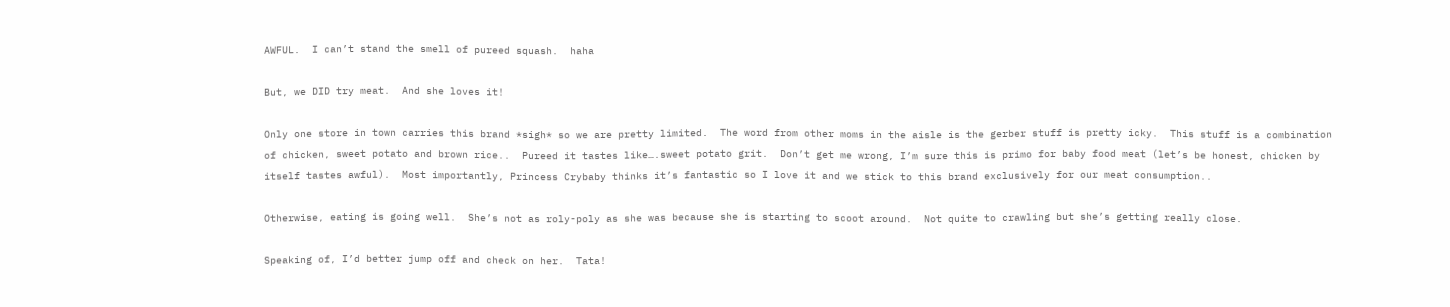AWFUL.  I can’t stand the smell of pureed squash.  haha

But, we DID try meat.  And she loves it!

Only one store in town carries this brand *sigh* so we are pretty limited.  The word from other moms in the aisle is the gerber stuff is pretty icky.  This stuff is a combination of chicken, sweet potato and brown rice..  Pureed it tastes like….sweet potato grit.  Don’t get me wrong, I’m sure this is primo for baby food meat (let’s be honest, chicken by itself tastes awful).  Most importantly, Princess Crybaby thinks it’s fantastic so I love it and we stick to this brand exclusively for our meat consumption..

Otherwise, eating is going well.  She’s not as roly-poly as she was because she is starting to scoot around.  Not quite to crawling but she’s getting really close.

Speaking of, I’d better jump off and check on her.  Tata!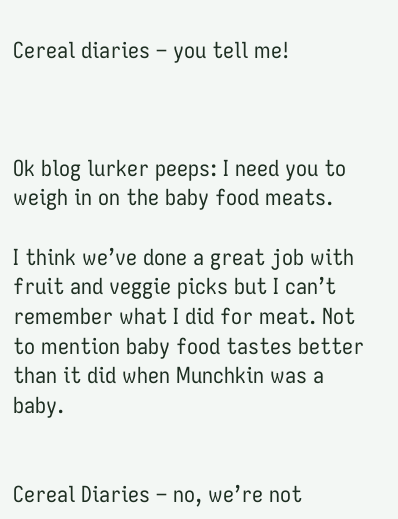Cereal diaries – you tell me!



Ok blog lurker peeps: I need you to weigh in on the baby food meats.

I think we’ve done a great job with fruit and veggie picks but I can’t remember what I did for meat. Not to mention baby food tastes better than it did when Munchkin was a baby.


Cereal Diaries – no, we’re not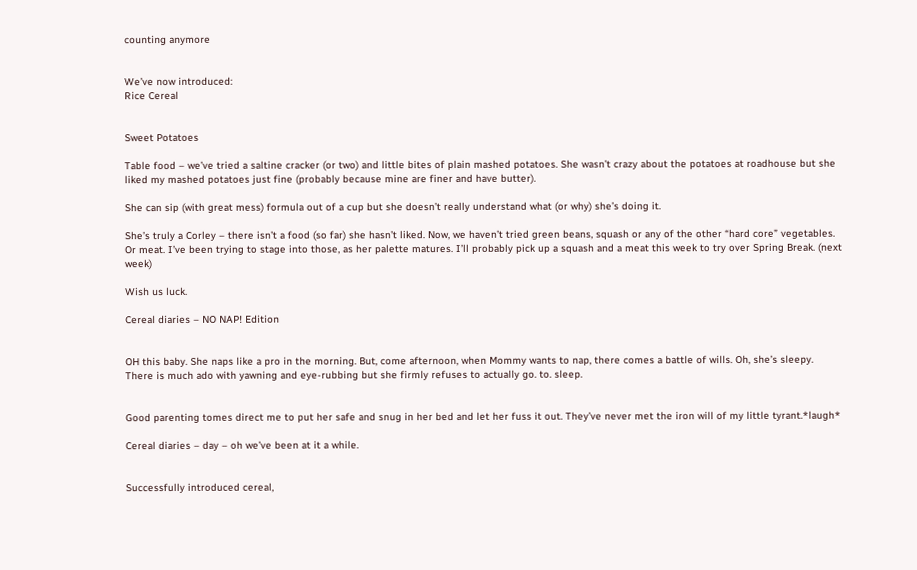counting anymore


We’ve now introduced:
Rice Cereal


Sweet Potatoes

Table food – we’ve tried a saltine cracker (or two) and little bites of plain mashed potatoes. She wasn’t crazy about the potatoes at roadhouse but she liked my mashed potatoes just fine (probably because mine are finer and have butter).

She can sip (with great mess) formula out of a cup but she doesn’t really understand what (or why) she’s doing it.

She’s truly a Corley – there isn’t a food (so far) she hasn’t liked. Now, we haven’t tried green beans, squash or any of the other “hard core” vegetables. Or meat. I’ve been trying to stage into those, as her palette matures. I’ll probably pick up a squash and a meat this week to try over Spring Break. (next week)

Wish us luck.

Cereal diaries – NO NAP! Edition


OH this baby. She naps like a pro in the morning. But, come afternoon, when Mommy wants to nap, there comes a battle of wills. Oh, she’s sleepy. There is much ado with yawning and eye-rubbing but she firmly refuses to actually go. to. sleep.


Good parenting tomes direct me to put her safe and snug in her bed and let her fuss it out. They’ve never met the iron will of my little tyrant.*laugh*

Cereal diaries – day – oh we’ve been at it a while.


Successfully introduced cereal,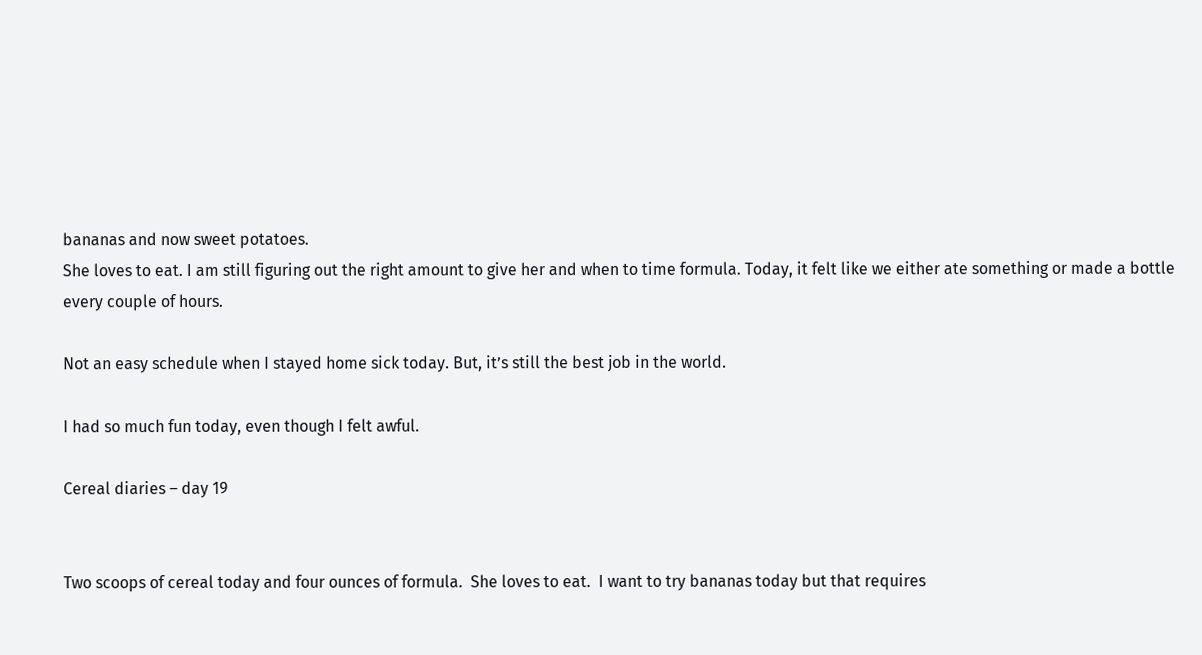bananas and now sweet potatoes.
She loves to eat. I am still figuring out the right amount to give her and when to time formula. Today, it felt like we either ate something or made a bottle every couple of hours.

Not an easy schedule when I stayed home sick today. But, it’s still the best job in the world.

I had so much fun today, even though I felt awful.

Cereal diaries – day 19


Two scoops of cereal today and four ounces of formula.  She loves to eat.  I want to try bananas today but that requires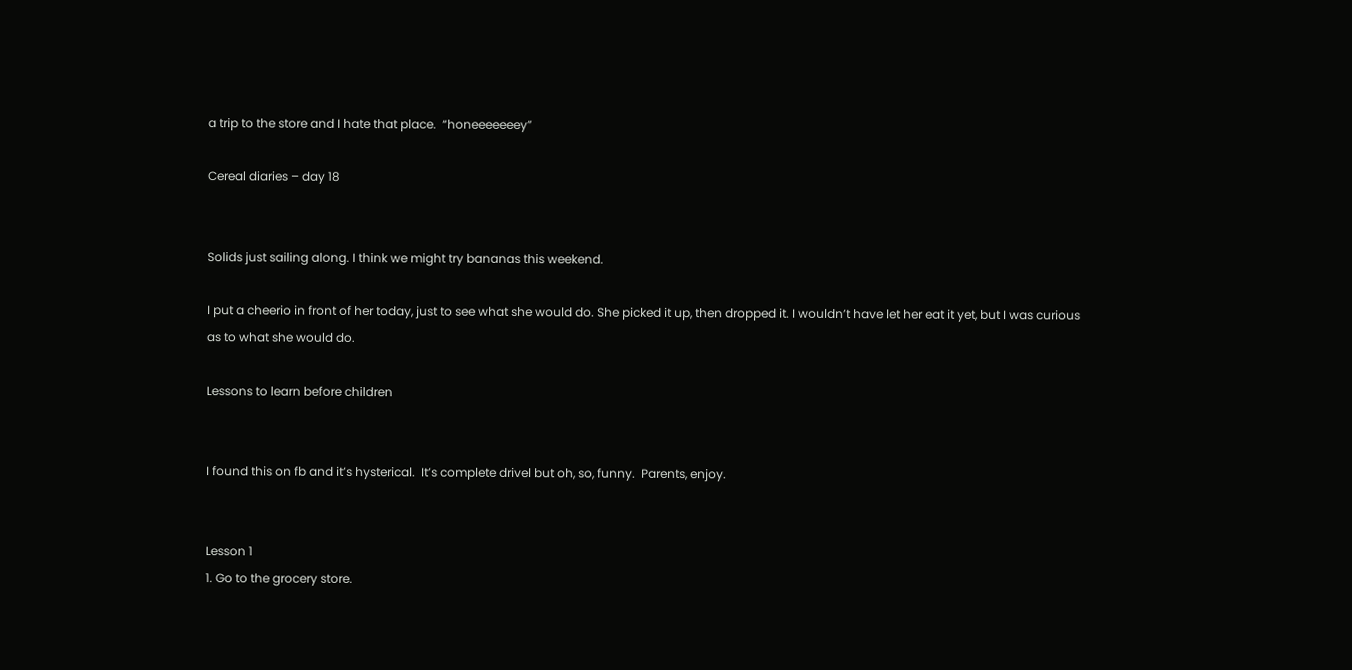a trip to the store and I hate that place.  “honeeeeeeey”

Cereal diaries – day 18


Solids just sailing along. I think we might try bananas this weekend.

I put a cheerio in front of her today, just to see what she would do. She picked it up, then dropped it. I wouldn’t have let her eat it yet, but I was curious as to what she would do.

Lessons to learn before children


I found this on fb and it’s hysterical.  It’s complete drivel but oh, so, funny.  Parents, enjoy.


Lesson 1
1. Go to the grocery store.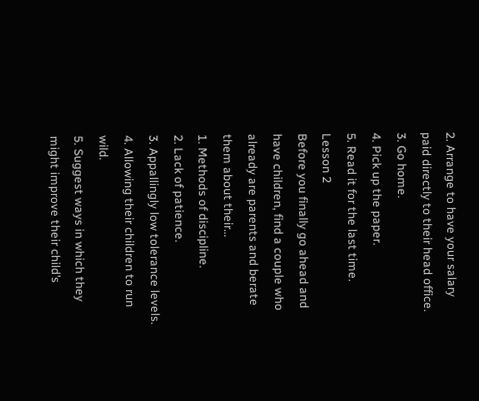2. Arrange to have your salary paid directly to their head office.
3. Go home.
4. Pick up the paper.
5. Read it for the last time.
Lesson 2
Before you finally go ahead and have children, find a couple who already are parents and berate them about their…
1. Methods of discipline.
2. Lack of patience.
3. Appallingly low tolerance levels.
4. Allowing their children to run wild.
5. Suggest ways in which they might improve their child’s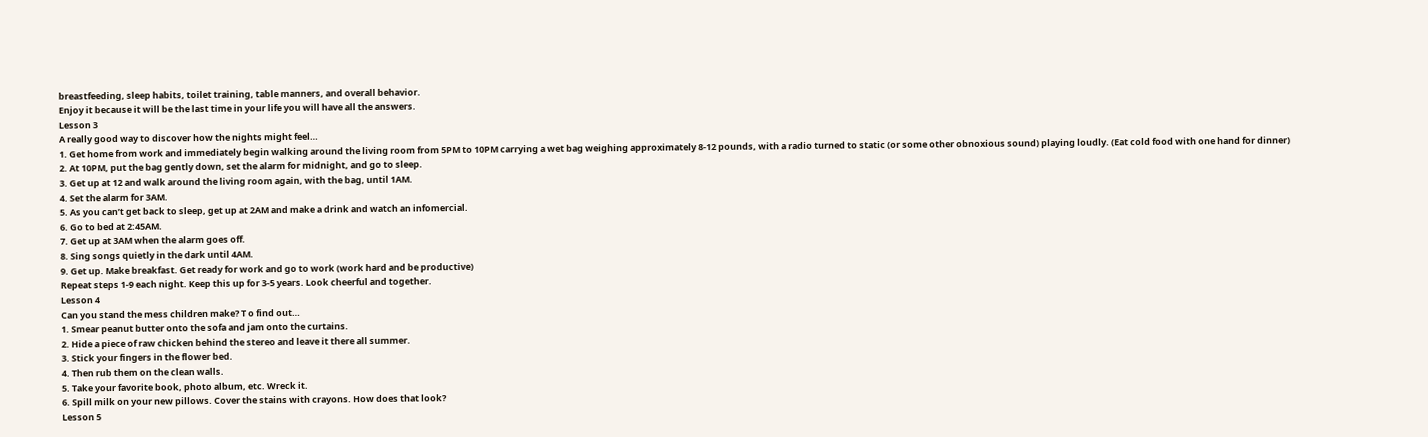breastfeeding, sleep habits, toilet training, table manners, and overall behavior.
Enjoy it because it will be the last time in your life you will have all the answers.
Lesson 3
A really good way to discover how the nights might feel…
1. Get home from work and immediately begin walking around the living room from 5PM to 10PM carrying a wet bag weighing approximately 8-12 pounds, with a radio turned to static (or some other obnoxious sound) playing loudly. (Eat cold food with one hand for dinner)
2. At 10PM, put the bag gently down, set the alarm for midnight, and go to sleep.
3. Get up at 12 and walk around the living room again, with the bag, until 1AM.
4. Set the alarm for 3AM.
5. As you can’t get back to sleep, get up at 2AM and make a drink and watch an infomercial.
6. Go to bed at 2:45AM.
7. Get up at 3AM when the alarm goes off.
8. Sing songs quietly in the dark until 4AM.
9. Get up. Make breakfast. Get ready for work and go to work (work hard and be productive)
Repeat steps 1-9 each night. Keep this up for 3-5 years. Look cheerful and together.
Lesson 4
Can you stand the mess children make? T o find out…
1. Smear peanut butter onto the sofa and jam onto the curtains.
2. Hide a piece of raw chicken behind the stereo and leave it there all summer.
3. Stick your fingers in the flower bed.
4. Then rub them on the clean walls.
5. Take your favorite book, photo album, etc. Wreck it.
6. Spill milk on your new pillows. Cover the stains with crayons. How does that look?
Lesson 5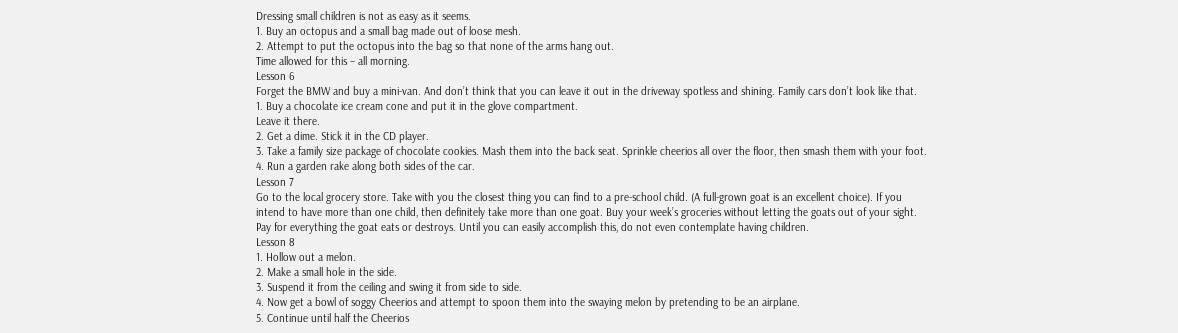Dressing small children is not as easy as it seems.
1. Buy an octopus and a small bag made out of loose mesh.
2. Attempt to put the octopus into the bag so that none of the arms hang out.
Time allowed for this – all morning.
Lesson 6
Forget the BMW and buy a mini-van. And don’t think that you can leave it out in the driveway spotless and shining. Family cars don’t look like that.
1. Buy a chocolate ice cream cone and put it in the glove compartment.
Leave it there.
2. Get a dime. Stick it in the CD player.
3. Take a family size package of chocolate cookies. Mash them into the back seat. Sprinkle cheerios all over the floor, then smash them with your foot.
4. Run a garden rake along both sides of the car.
Lesson 7
Go to the local grocery store. Take with you the closest thing you can find to a pre-school child. (A full-grown goat is an excellent choice). If you intend to have more than one child, then definitely take more than one goat. Buy your week’s groceries without letting the goats out of your sight. Pay for everything the goat eats or destroys. Until you can easily accomplish this, do not even contemplate having children.
Lesson 8
1. Hollow out a melon.
2. Make a small hole in the side.
3. Suspend it from the ceiling and swing it from side to side.
4. Now get a bowl of soggy Cheerios and attempt to spoon them into the swaying melon by pretending to be an airplane.
5. Continue until half the Cheerios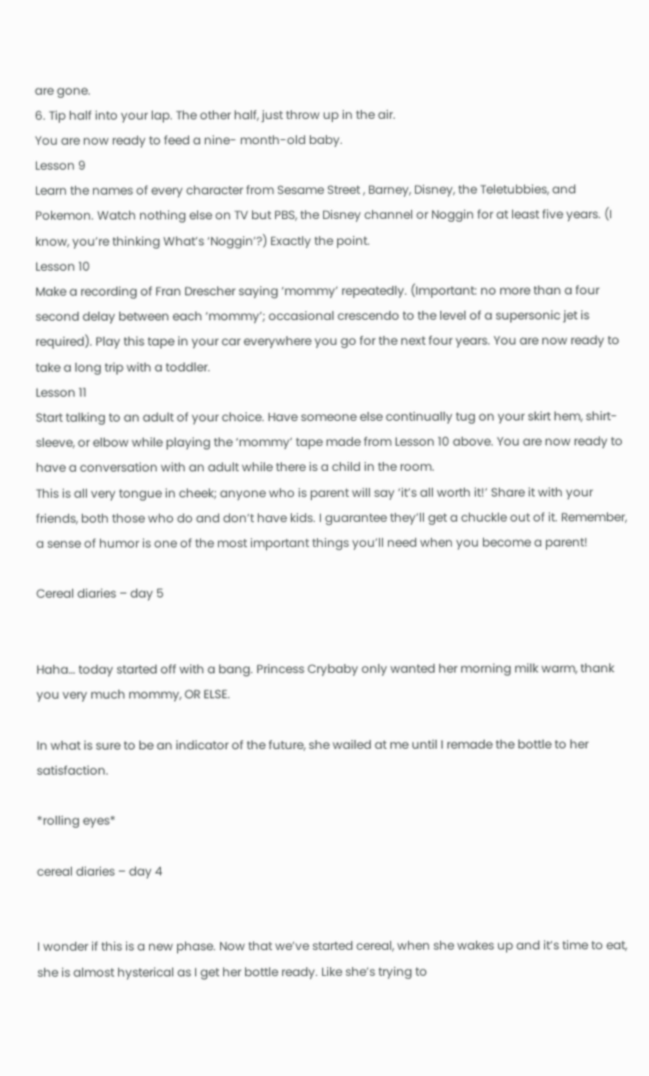are gone.
6. Tip half into your lap. The other half, just throw up in the air.
You are now ready to feed a nine- month-old baby.
Lesson 9
Learn the names of every character from Sesame Street , Barney, Disney, the Teletubbies, and Pokemon. Watch nothing else on TV but PBS, the Disney channel or Noggin for at least five years. (I know, you’re thinking What’s ‘Noggin’?) Exactly the point.
Lesson 10
Make a recording of Fran Drescher saying ‘mommy’ repeatedly. (Important: no more than a four second delay between each ‘mommy’; occasional crescendo to the level of a supersonic jet is required). Play this tape in your car everywhere you go for the next four years. You are now ready to take a long trip with a toddler.
Lesson 11
Start talking to an adult of your choice. Have someone else continually tug on your skirt hem, shirt- sleeve, or elbow while playing the ‘mommy’ tape made from Lesson 10 above. You are now ready to have a conversation with an adult while there is a child in the room.
This is all very tongue in cheek; anyone who is parent will say ‘it’s all worth it!’ Share it with your friends, both those who do and don’t have kids. I guarantee they’ll get a chuckle out of it. Remember, a sense of humor is one of the most important things you’ll need when you become a parent!

Cereal diaries – day 5


Haha… today started off with a bang. Princess Crybaby only wanted her morning milk warm, thank you very much mommy, OR ELSE.

In what is sure to be an indicator of the future, she wailed at me until I remade the bottle to her satisfaction.

*rolling eyes*

cereal diaries – day 4


I wonder if this is a new phase. Now that we’ve started cereal, when she wakes up and it’s time to eat, she is almost hysterical as I get her bottle ready. Like she’s trying to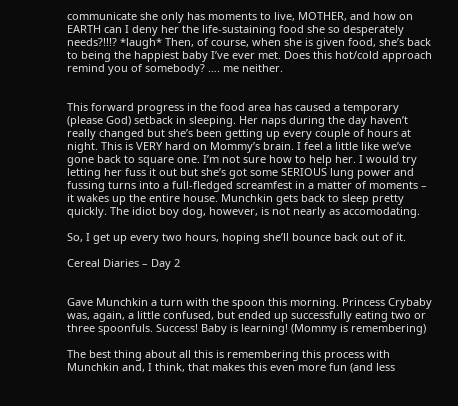communicate she only has moments to live, MOTHER, and how on EARTH can I deny her the life-sustaining food she so desperately needs?!!!? *laugh* Then, of course, when she is given food, she’s back to being the happiest baby I’ve ever met. Does this hot/cold approach remind you of somebody? …. me neither.


This forward progress in the food area has caused a temporary (please God) setback in sleeping. Her naps during the day haven’t really changed but she’s been getting up every couple of hours at night. This is VERY hard on Mommy’s brain. I feel a little like we’ve gone back to square one. I’m not sure how to help her. I would try letting her fuss it out but she’s got some SERIOUS lung power and fussing turns into a full-fledged screamfest in a matter of moments – it wakes up the entire house. Munchkin gets back to sleep pretty quickly. The idiot boy dog, however, is not nearly as accomodating.

So, I get up every two hours, hoping she’ll bounce back out of it.

Cereal Diaries – Day 2


Gave Munchkin a turn with the spoon this morning. Princess Crybaby was, again, a little confused, but ended up successfully eating two or three spoonfuls. Success! Baby is learning! (Mommy is remembering)

The best thing about all this is remembering this process with Munchkin and, I think, that makes this even more fun (and less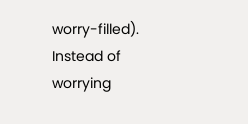worry-filled). Instead of worrying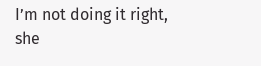I’m not doing it right, she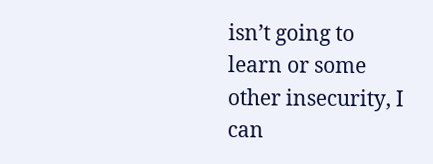isn’t going to learn or some other insecurity, I can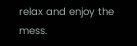relax and enjoy the mess.